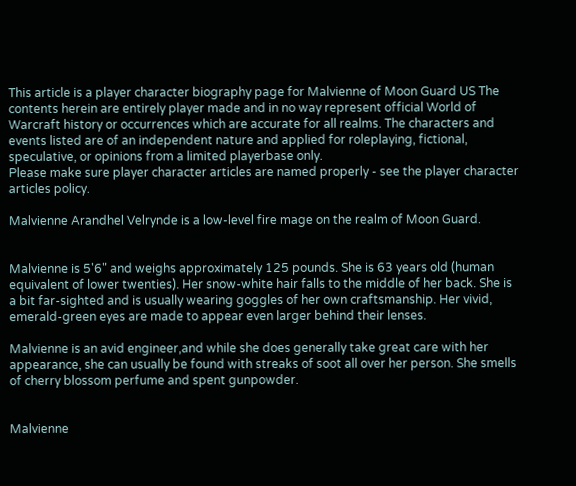This article is a player character biography page for Malvienne of Moon Guard US The contents herein are entirely player made and in no way represent official World of Warcraft history or occurrences which are accurate for all realms. The characters and events listed are of an independent nature and applied for roleplaying, fictional, speculative, or opinions from a limited playerbase only.
Please make sure player character articles are named properly - see the player character articles policy.

Malvienne Arandhel Velrynde is a low-level fire mage on the realm of Moon Guard.


Malvienne is 5'6" and weighs approximately 125 pounds. She is 63 years old (human equivalent of lower twenties). Her snow-white hair falls to the middle of her back. She is a bit far-sighted and is usually wearing goggles of her own craftsmanship. Her vivid, emerald-green eyes are made to appear even larger behind their lenses.

Malvienne is an avid engineer,and while she does generally take great care with her appearance, she can usually be found with streaks of soot all over her person. She smells of cherry blossom perfume and spent gunpowder.


Malvienne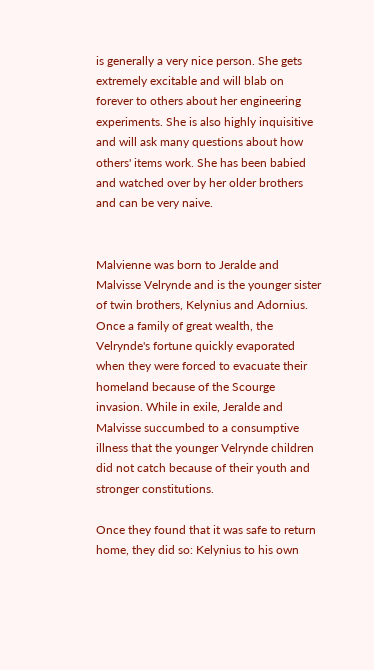is generally a very nice person. She gets extremely excitable and will blab on forever to others about her engineering experiments. She is also highly inquisitive and will ask many questions about how others' items work. She has been babied and watched over by her older brothers and can be very naive.


Malvienne was born to Jeralde and Malvisse Velrynde and is the younger sister of twin brothers, Kelynius and Adornius. Once a family of great wealth, the Velrynde's fortune quickly evaporated when they were forced to evacuate their homeland because of the Scourge invasion. While in exile, Jeralde and Malvisse succumbed to a consumptive illness that the younger Velrynde children did not catch because of their youth and stronger constitutions.

Once they found that it was safe to return home, they did so: Kelynius to his own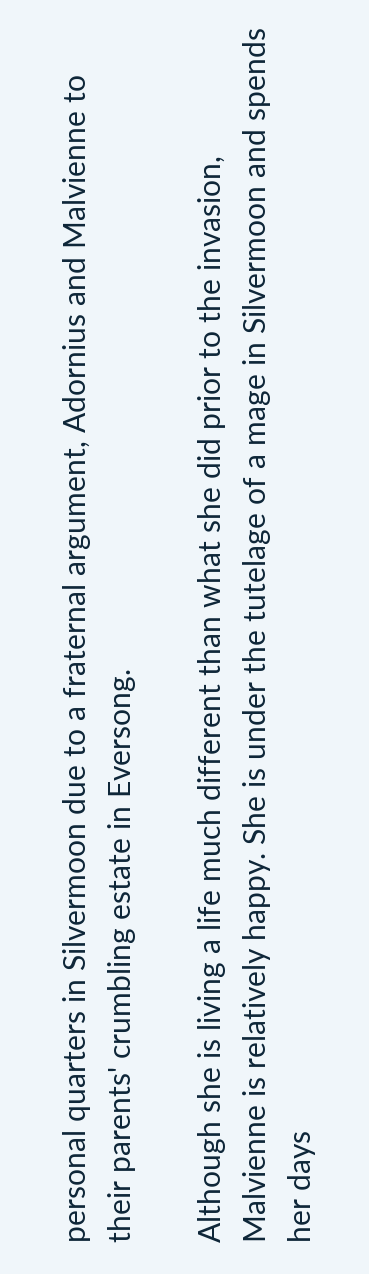personal quarters in Silvermoon due to a fraternal argument, Adornius and Malvienne to their parents' crumbling estate in Eversong.

Although she is living a life much different than what she did prior to the invasion, Malvienne is relatively happy. She is under the tutelage of a mage in Silvermoon and spends her days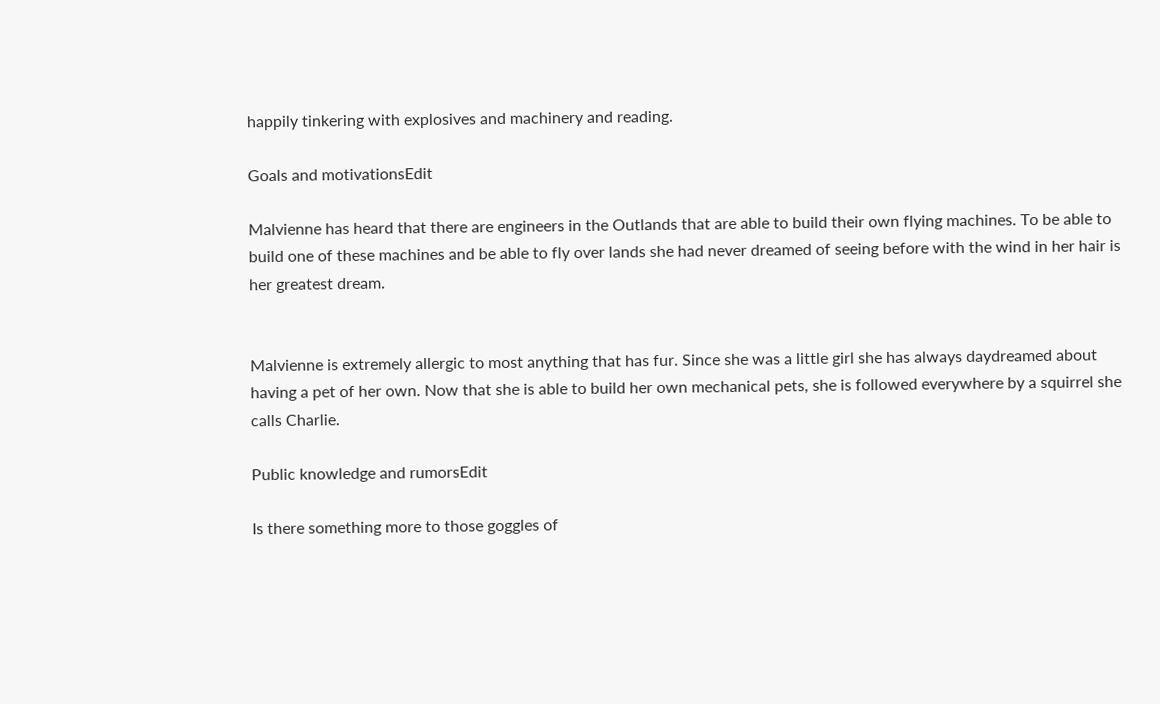happily tinkering with explosives and machinery and reading.

Goals and motivationsEdit

Malvienne has heard that there are engineers in the Outlands that are able to build their own flying machines. To be able to build one of these machines and be able to fly over lands she had never dreamed of seeing before with the wind in her hair is her greatest dream.


Malvienne is extremely allergic to most anything that has fur. Since she was a little girl she has always daydreamed about having a pet of her own. Now that she is able to build her own mechanical pets, she is followed everywhere by a squirrel she calls Charlie.

Public knowledge and rumorsEdit

Is there something more to those goggles of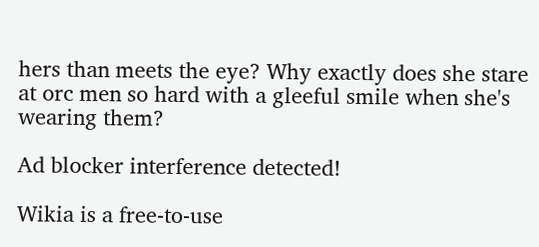hers than meets the eye? Why exactly does she stare at orc men so hard with a gleeful smile when she's wearing them?

Ad blocker interference detected!

Wikia is a free-to-use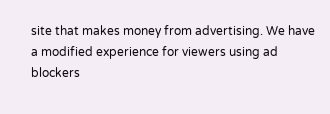site that makes money from advertising. We have a modified experience for viewers using ad blockers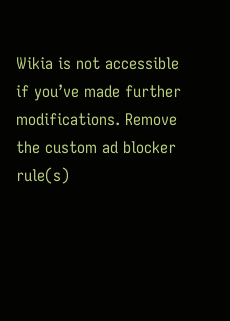Wikia is not accessible if you’ve made further modifications. Remove the custom ad blocker rule(s)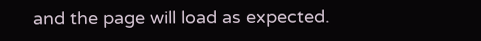and the page will load as expected.